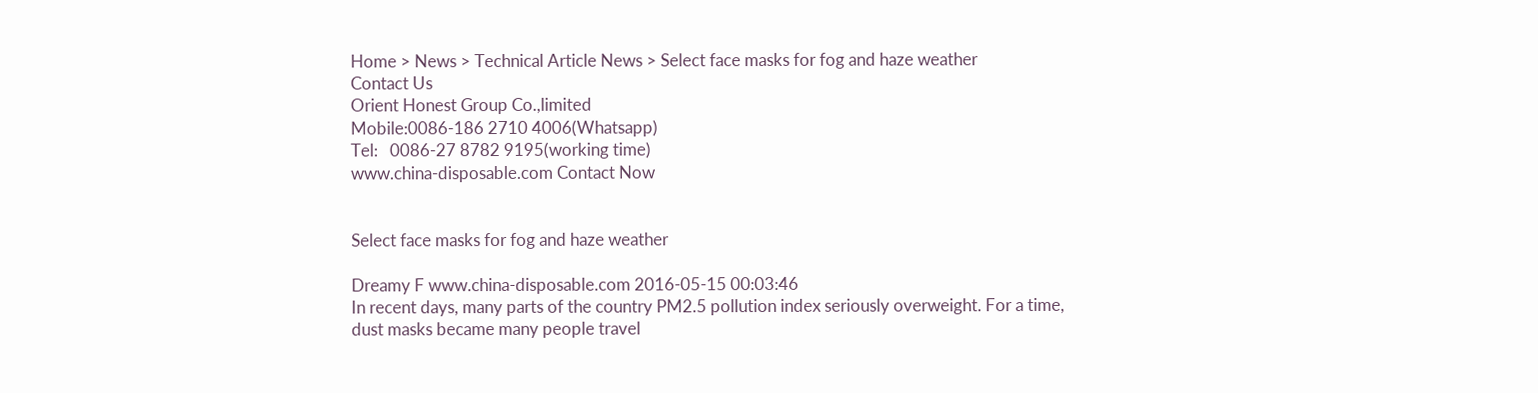Home > News > Technical Article News > Select face masks for fog and haze weather
Contact Us
Orient Honest Group Co.,limited
Mobile:0086-186 2710 4006(Whatsapp)
Tel:   0086-27 8782 9195(working time)
www.china-disposable.com Contact Now


Select face masks for fog and haze weather

Dreamy F www.china-disposable.com 2016-05-15 00:03:46
In recent days, many parts of the country PM2.5 pollution index seriously overweight. For a time, dust masks became many people travel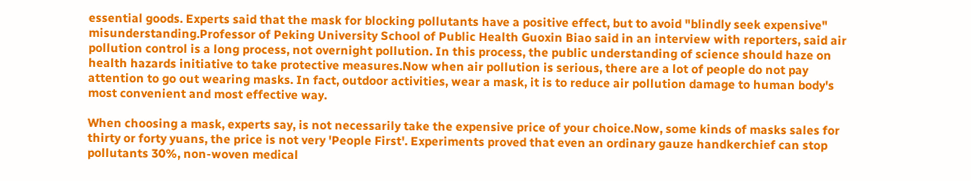essential goods. Experts said that the mask for blocking pollutants have a positive effect, but to avoid "blindly seek expensive" misunderstanding.Professor of Peking University School of Public Health Guoxin Biao said in an interview with reporters, said air pollution control is a long process, not overnight pollution. In this process, the public understanding of science should haze on health hazards initiative to take protective measures.Now when air pollution is serious, there are a lot of people do not pay attention to go out wearing masks. In fact, outdoor activities, wear a mask, it is to reduce air pollution damage to human body's most convenient and most effective way.

When choosing a mask, experts say, is not necessarily take the expensive price of your choice.Now, some kinds of masks sales for thirty or forty yuans, the price is not very 'People First'. Experiments proved that even an ordinary gauze handkerchief can stop pollutants 30%, non-woven medical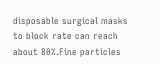disposable surgical masks to block rate can reach about 80%.Fine particles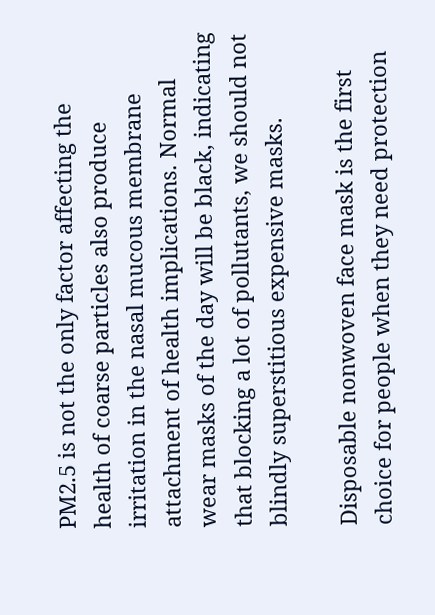PM2.5 is not the only factor affecting the health of coarse particles also produce irritation in the nasal mucous membrane attachment of health implications. Normal wear masks of the day will be black, indicating that blocking a lot of pollutants, we should not blindly superstitious expensive masks.

Disposable nonwoven face mask is the first choice for people when they need protection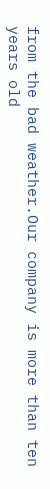from the bad weather.Our company is more than ten years old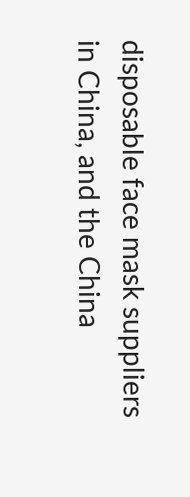disposable face mask suppliers in China, and the China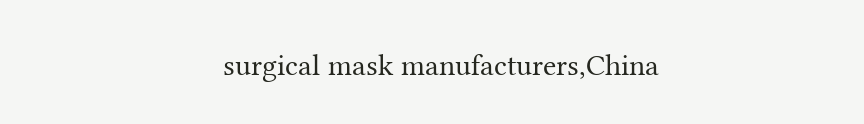surgical mask manufacturers,China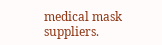medical mask suppliers.